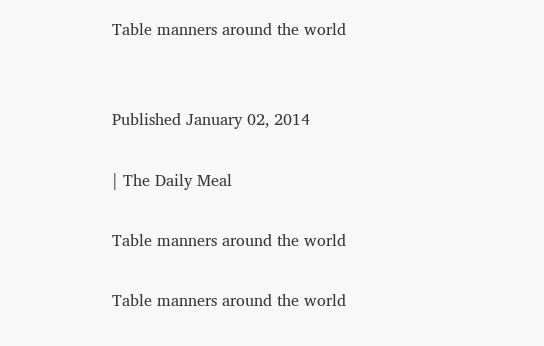Table manners around the world


Published January 02, 2014

| The Daily Meal

Table manners around the world

Table manners around the world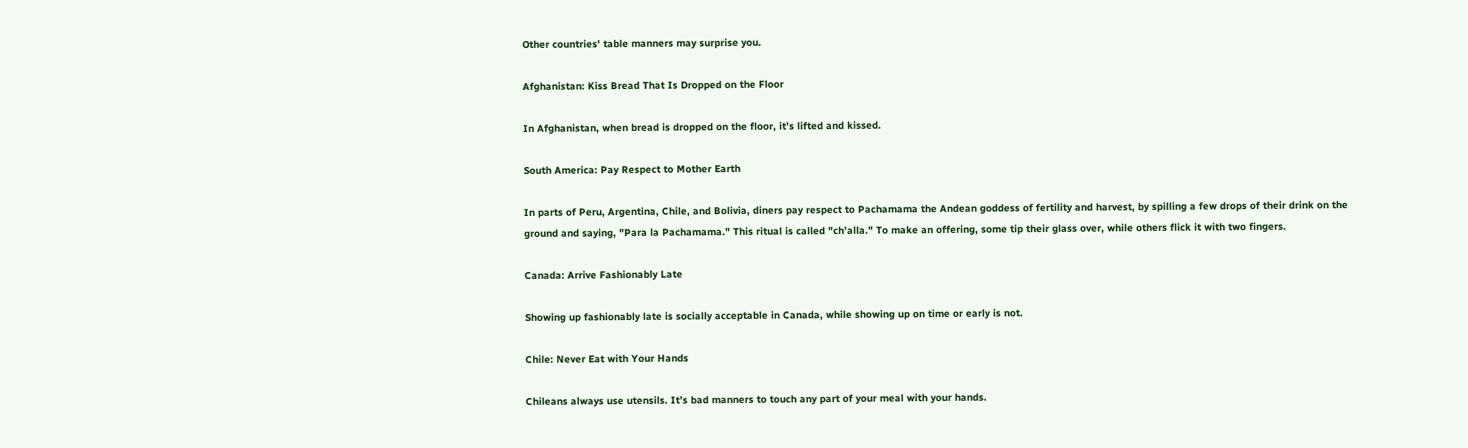Other countries' table manners may surprise you.

Afghanistan: Kiss Bread That Is Dropped on the Floor

In Afghanistan, when bread is dropped on the floor, it’s lifted and kissed.

South America: Pay Respect to Mother Earth

In parts of Peru, Argentina, Chile, and Bolivia, diners pay respect to Pachamama the Andean goddess of fertility and harvest, by spilling a few drops of their drink on the ground and saying, "Para la Pachamama." This ritual is called "ch’alla." To make an offering, some tip their glass over, while others flick it with two fingers.

Canada: Arrive Fashionably Late

Showing up fashionably late is socially acceptable in Canada, while showing up on time or early is not.

Chile: Never Eat with Your Hands

Chileans always use utensils. It’s bad manners to touch any part of your meal with your hands.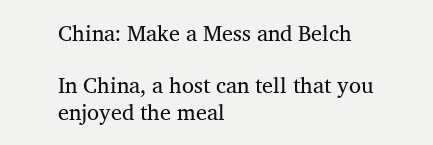China: Make a Mess and Belch

In China, a host can tell that you enjoyed the meal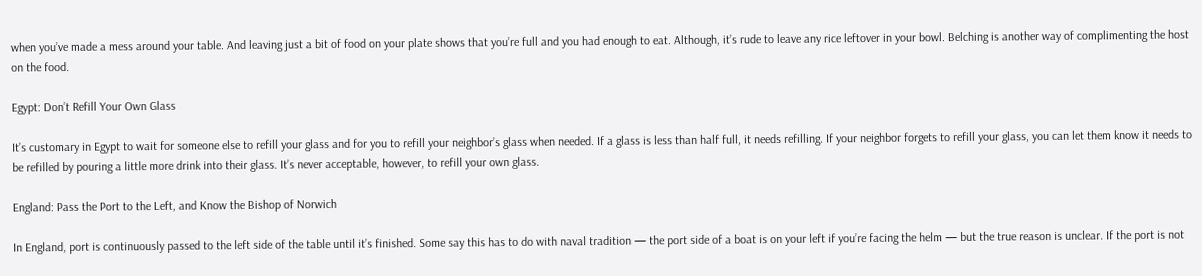when you’ve made a mess around your table. And leaving just a bit of food on your plate shows that you’re full and you had enough to eat. Although, it’s rude to leave any rice leftover in your bowl. Belching is another way of complimenting the host on the food.

Egypt: Don’t Refill Your Own Glass

It’s customary in Egypt to wait for someone else to refill your glass and for you to refill your neighbor’s glass when needed. If a glass is less than half full, it needs refilling. If your neighbor forgets to refill your glass, you can let them know it needs to be refilled by pouring a little more drink into their glass. It’s never acceptable, however, to refill your own glass.

England: Pass the Port to the Left, and Know the Bishop of Norwich

In England, port is continuously passed to the left side of the table until it’s finished. Some say this has to do with naval tradition — the port side of a boat is on your left if you’re facing the helm — but the true reason is unclear. If the port is not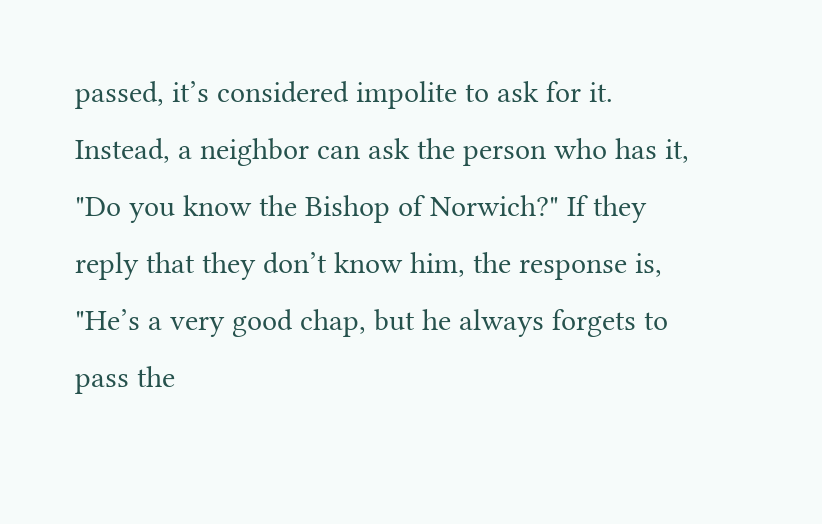passed, it’s considered impolite to ask for it. Instead, a neighbor can ask the person who has it, "Do you know the Bishop of Norwich?" If they reply that they don’t know him, the response is, "He’s a very good chap, but he always forgets to pass the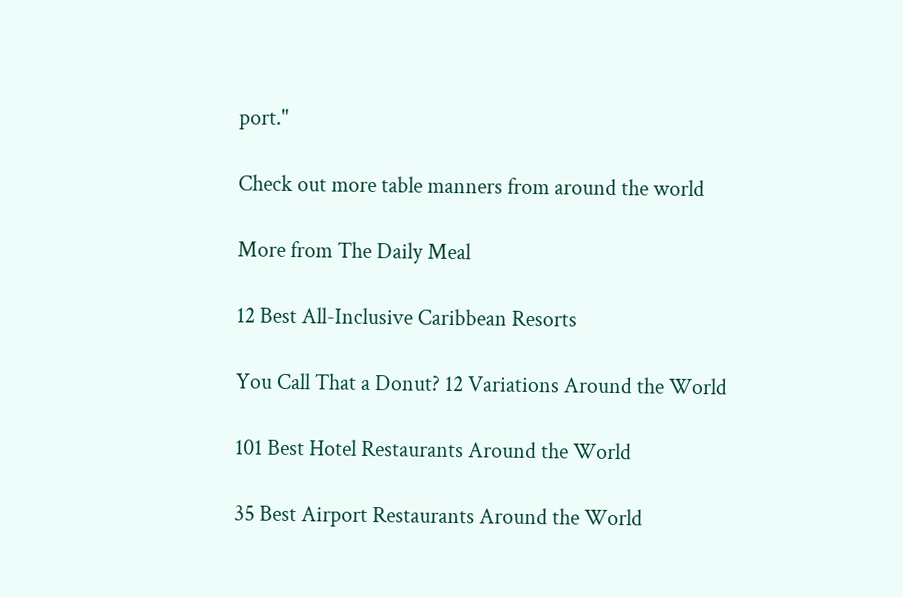port."

Check out more table manners from around the world

More from The Daily Meal

12 Best All-Inclusive Caribbean Resorts

You Call That a Donut? 12 Variations Around the World

101 Best Hotel Restaurants Around the World

35 Best Airport Restaurants Around the World